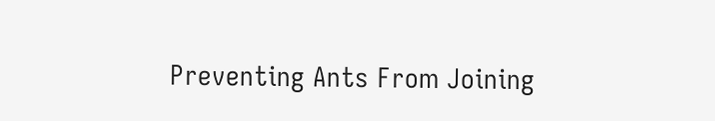Preventing Ants From Joining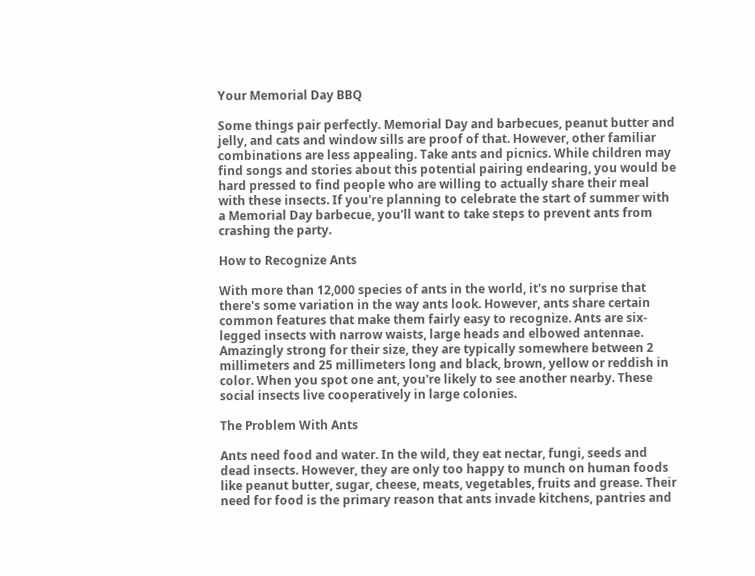Your Memorial Day BBQ

Some things pair perfectly. Memorial Day and barbecues, peanut butter and jelly, and cats and window sills are proof of that. However, other familiar combinations are less appealing. Take ants and picnics. While children may find songs and stories about this potential pairing endearing, you would be hard pressed to find people who are willing to actually share their meal with these insects. If you're planning to celebrate the start of summer with a Memorial Day barbecue, you'll want to take steps to prevent ants from crashing the party.

How to Recognize Ants

With more than 12,000 species of ants in the world, it's no surprise that there's some variation in the way ants look. However, ants share certain common features that make them fairly easy to recognize. Ants are six-legged insects with narrow waists, large heads and elbowed antennae. Amazingly strong for their size, they are typically somewhere between 2 millimeters and 25 millimeters long and black, brown, yellow or reddish in color. When you spot one ant, you're likely to see another nearby. These social insects live cooperatively in large colonies.

The Problem With Ants

Ants need food and water. In the wild, they eat nectar, fungi, seeds and dead insects. However, they are only too happy to munch on human foods like peanut butter, sugar, cheese, meats, vegetables, fruits and grease. Their need for food is the primary reason that ants invade kitchens, pantries and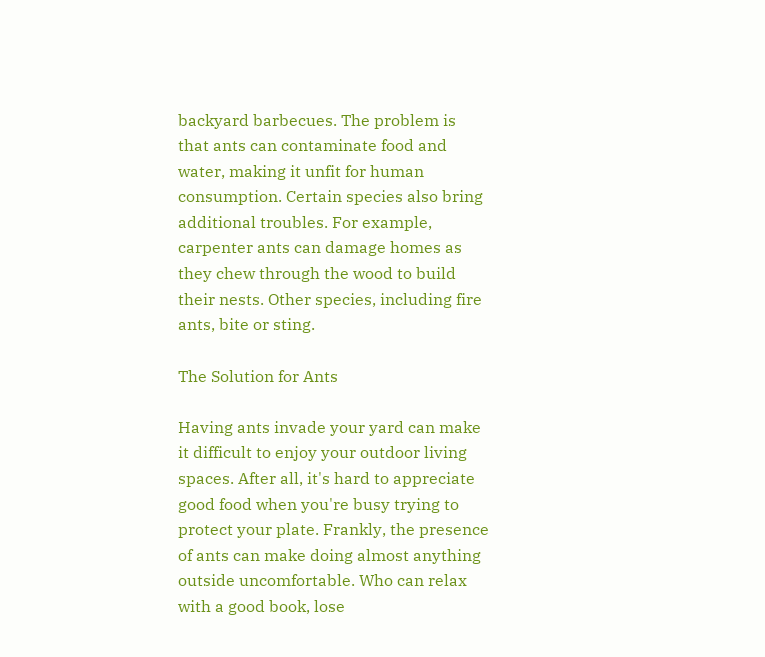backyard barbecues. The problem is that ants can contaminate food and water, making it unfit for human consumption. Certain species also bring additional troubles. For example, carpenter ants can damage homes as they chew through the wood to build their nests. Other species, including fire ants, bite or sting.

The Solution for Ants

Having ants invade your yard can make it difficult to enjoy your outdoor living spaces. After all, it's hard to appreciate good food when you're busy trying to protect your plate. Frankly, the presence of ants can make doing almost anything outside uncomfortable. Who can relax with a good book, lose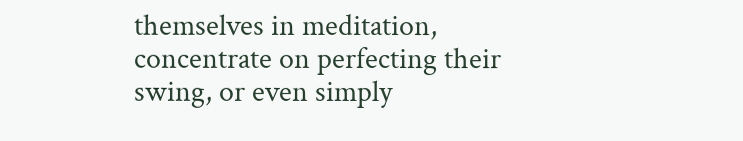themselves in meditation, concentrate on perfecting their swing, or even simply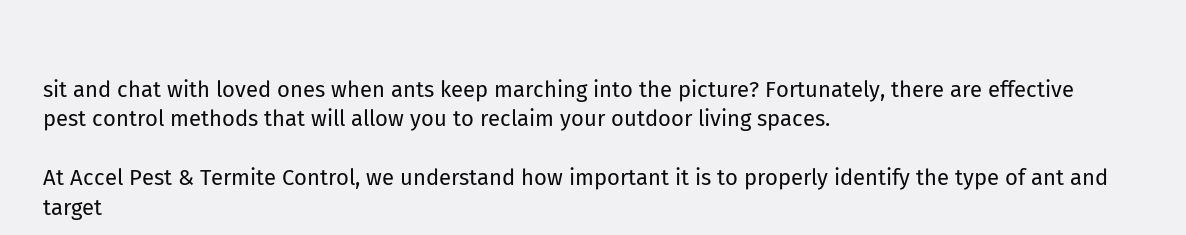sit and chat with loved ones when ants keep marching into the picture? Fortunately, there are effective pest control methods that will allow you to reclaim your outdoor living spaces.

At Accel Pest & Termite Control, we understand how important it is to properly identify the type of ant and target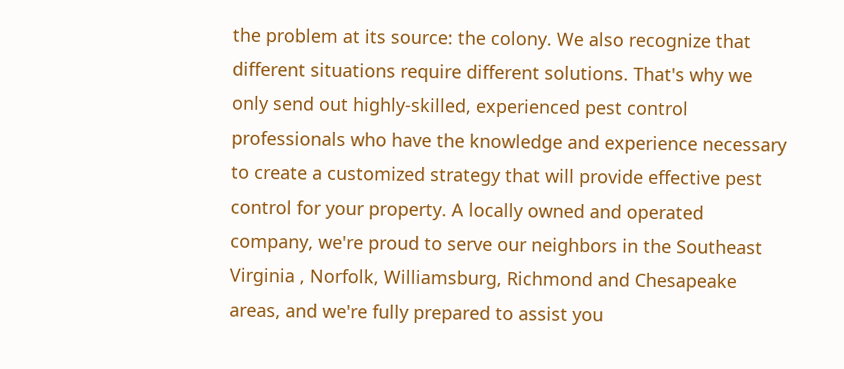the problem at its source: the colony. We also recognize that different situations require different solutions. That's why we only send out highly-skilled, experienced pest control professionals who have the knowledge and experience necessary to create a customized strategy that will provide effective pest control for your property. A locally owned and operated company, we're proud to serve our neighbors in the Southeast Virginia , Norfolk, Williamsburg, Richmond and Chesapeake areas, and we're fully prepared to assist you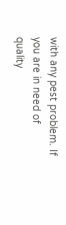with any pest problem. If you are in need of quality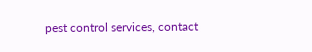pest control services, contact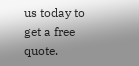us today to get a free quote.